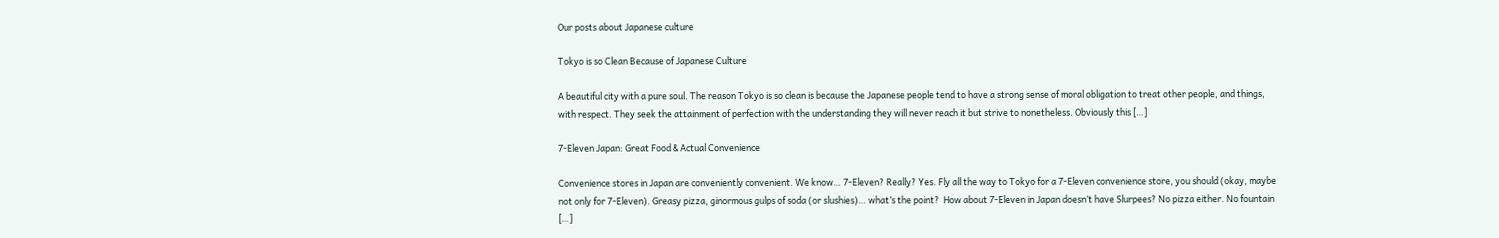Our posts about Japanese culture

Tokyo is so Clean Because of Japanese Culture

A beautiful city with a pure soul. The reason Tokyo is so clean is because the Japanese people tend to have a strong sense of moral obligation to treat other people, and things, with respect. They seek the attainment of perfection with the understanding they will never reach it but strive to nonetheless. Obviously this […]

7-Eleven Japan: Great Food & Actual Convenience

Convenience stores in Japan are conveniently convenient. We know… 7-Eleven? Really? Yes. Fly all the way to Tokyo for a 7-Eleven convenience store, you should (okay, maybe not only for 7-Eleven). Greasy pizza, ginormous gulps of soda (or slushies)… what’s the point?  How about 7-Eleven in Japan doesn’t have Slurpees? No pizza either. No fountain […]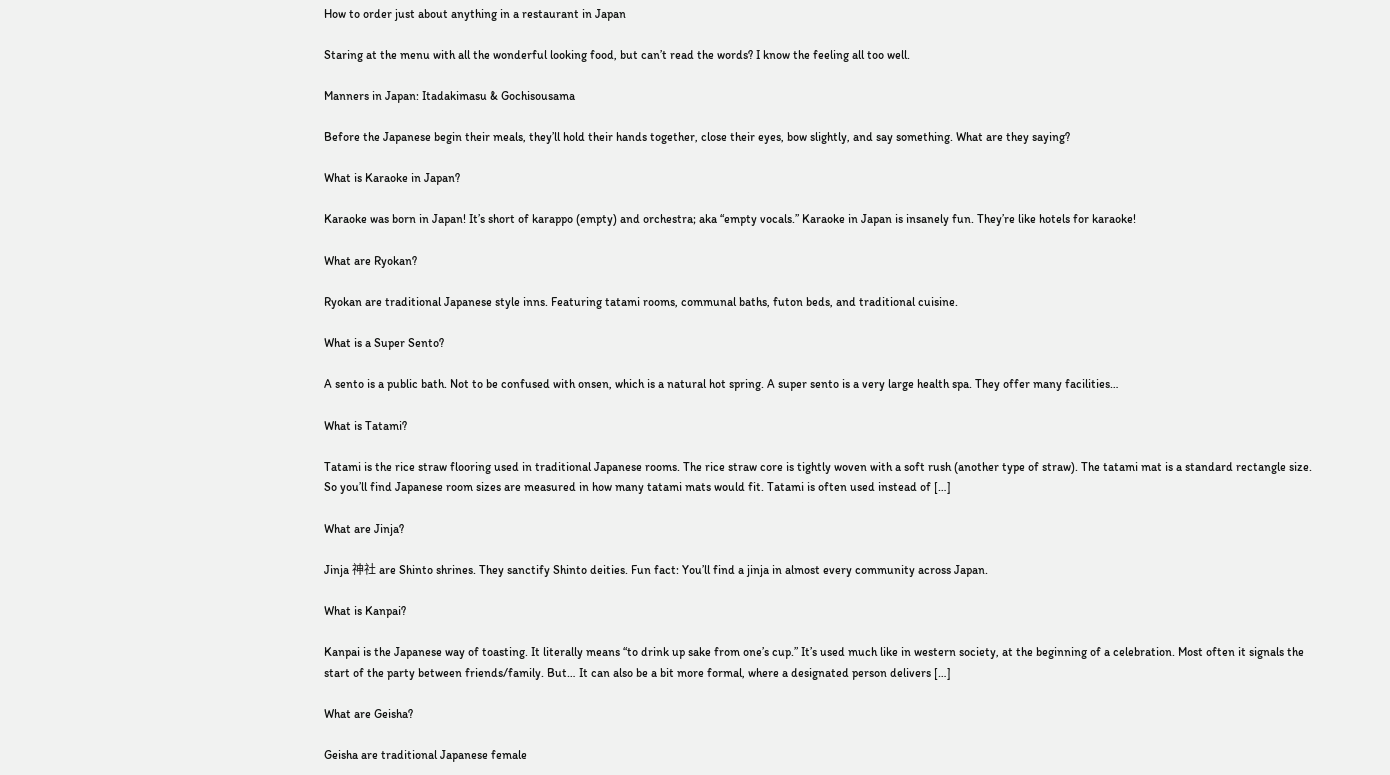How to order just about anything in a restaurant in Japan

Staring at the menu with all the wonderful looking food, but can’t read the words? I know the feeling all too well.

Manners in Japan: Itadakimasu & Gochisousama

Before the Japanese begin their meals, they’ll hold their hands together, close their eyes, bow slightly, and say something. What are they saying?

What is Karaoke in Japan?

Karaoke was born in Japan! It’s short of karappo (empty) and orchestra; aka “empty vocals.” Karaoke in Japan is insanely fun. They’re like hotels for karaoke!

What are Ryokan?

Ryokan are traditional Japanese style inns. Featuring tatami rooms, communal baths, futon beds, and traditional cuisine.

What is a Super Sento?

A sento is a public bath. Not to be confused with onsen, which is a natural hot spring. A super sento is a very large health spa. They offer many facilities…

What is Tatami?

Tatami is the rice straw flooring used in traditional Japanese rooms. The rice straw core is tightly woven with a soft rush (another type of straw). The tatami mat is a standard rectangle size. So you’ll find Japanese room sizes are measured in how many tatami mats would fit. Tatami is often used instead of […]

What are Jinja?

Jinja 神社 are Shinto shrines. They sanctify Shinto deities. Fun fact: You’ll find a jinja in almost every community across Japan.

What is Kanpai?

Kanpai is the Japanese way of toasting. It literally means “to drink up sake from one’s cup.” It’s used much like in western society, at the beginning of a celebration. Most often it signals the start of the party between friends/family. But… It can also be a bit more formal, where a designated person delivers […]

What are Geisha?

Geisha are traditional Japanese female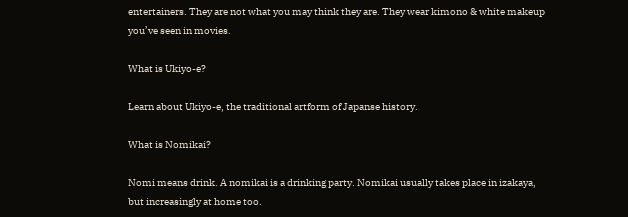entertainers. They are not what you may think they are. They wear kimono & white makeup you’ve seen in movies.

What is Ukiyo-e?

Learn about Ukiyo-e, the traditional artform of Japanse history.

What is Nomikai?

Nomi means drink. A nomikai is a drinking party. Nomikai usually takes place in izakaya, but increasingly at home too.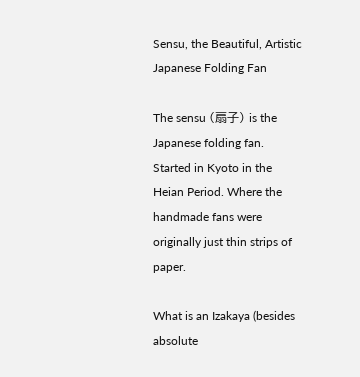Sensu, the Beautiful, Artistic Japanese Folding Fan

The sensu (扇子) is the Japanese folding fan. Started in Kyoto in the Heian Period. Where the handmade fans were originally just thin strips of paper.

What is an Izakaya (besides absolute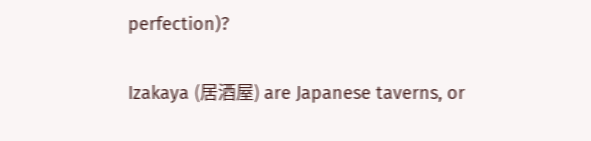perfection)?

Izakaya (居酒屋) are Japanese taverns, or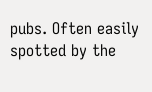pubs. Often easily spotted by the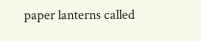paper lanterns called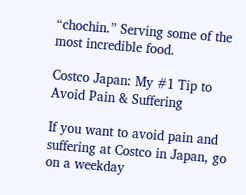“chochin.” Serving some of the most incredible food.

Costco Japan: My #1 Tip to Avoid Pain & Suffering

If you want to avoid pain and suffering at Costco in Japan, go on a weekday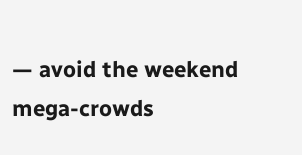— avoid the weekend mega-crowds